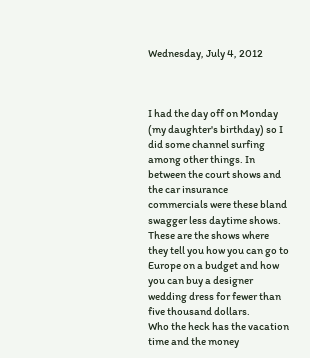Wednesday, July 4, 2012



I had the day off on Monday (my daughter's birthday) so I did some channel surfing among other things. In between the court shows and the car insurance commercials were these bland swagger less daytime shows.
These are the shows where they tell you how you can go to Europe on a budget and how you can buy a designer wedding dress for fewer than five thousand dollars.
Who the heck has the vacation time and the money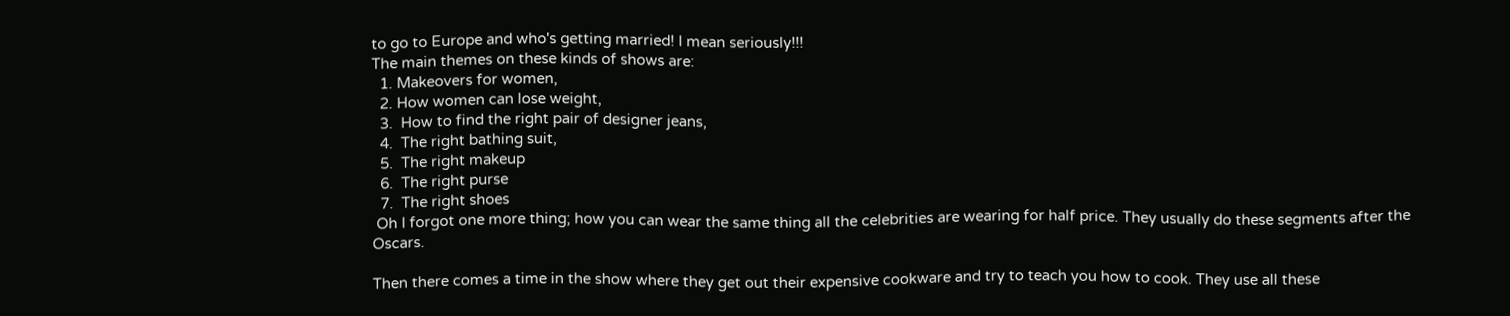to go to Europe and who's getting married! I mean seriously!!!
The main themes on these kinds of shows are:
  1. Makeovers for women,
  2. How women can lose weight,
  3.  How to find the right pair of designer jeans,
  4.  The right bathing suit,
  5.  The right makeup
  6.  The right purse
  7.  The right shoes
 Oh I forgot one more thing; how you can wear the same thing all the celebrities are wearing for half price. They usually do these segments after the Oscars.

Then there comes a time in the show where they get out their expensive cookware and try to teach you how to cook. They use all these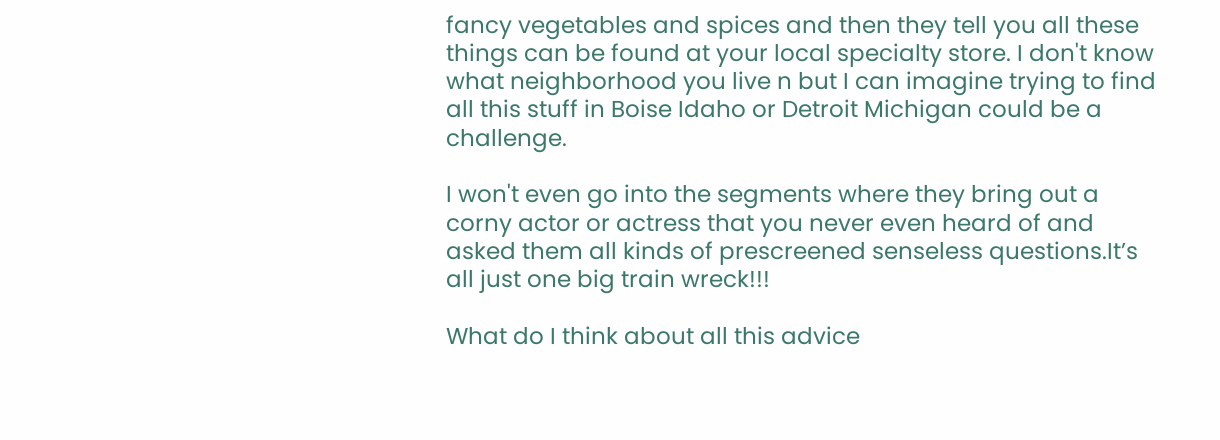fancy vegetables and spices and then they tell you all these things can be found at your local specialty store. I don't know what neighborhood you live n but I can imagine trying to find all this stuff in Boise Idaho or Detroit Michigan could be a challenge.

I won't even go into the segments where they bring out a corny actor or actress that you never even heard of and asked them all kinds of prescreened senseless questions.It’s all just one big train wreck!!!

What do I think about all this advice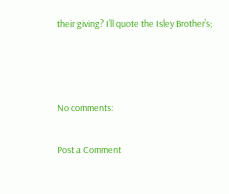their giving? I’ll quote the Isley Brother’s;



No comments:

Post a Comment